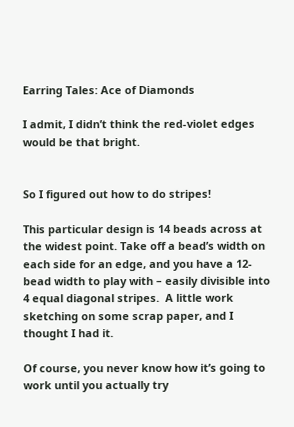Earring Tales: Ace of Diamonds

I admit, I didn’t think the red-violet edges would be that bright.


So I figured out how to do stripes!

This particular design is 14 beads across at the widest point. Take off a bead’s width on each side for an edge, and you have a 12-bead width to play with – easily divisible into 4 equal diagonal stripes.  A little work sketching on some scrap paper, and I thought I had it.

Of course, you never know how it’s going to work until you actually try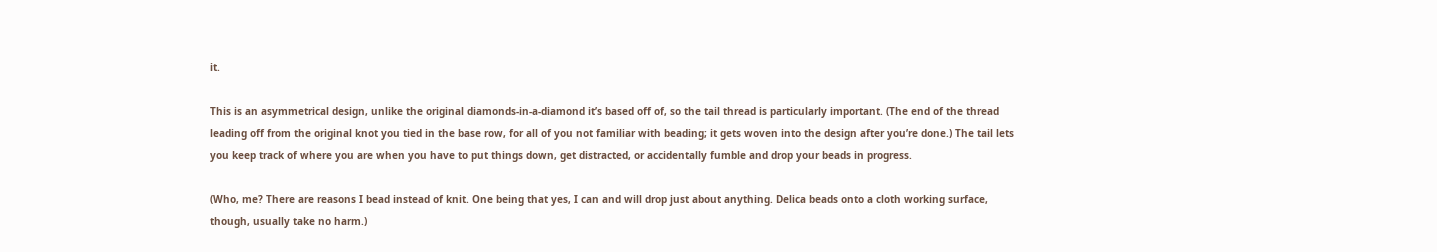it.

This is an asymmetrical design, unlike the original diamonds-in-a-diamond it’s based off of, so the tail thread is particularly important. (The end of the thread leading off from the original knot you tied in the base row, for all of you not familiar with beading; it gets woven into the design after you’re done.) The tail lets you keep track of where you are when you have to put things down, get distracted, or accidentally fumble and drop your beads in progress.

(Who, me? There are reasons I bead instead of knit. One being that yes, I can and will drop just about anything. Delica beads onto a cloth working surface, though, usually take no harm.)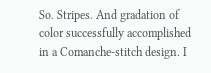So. Stripes. And gradation of color successfully accomplished in a Comanche-stitch design. I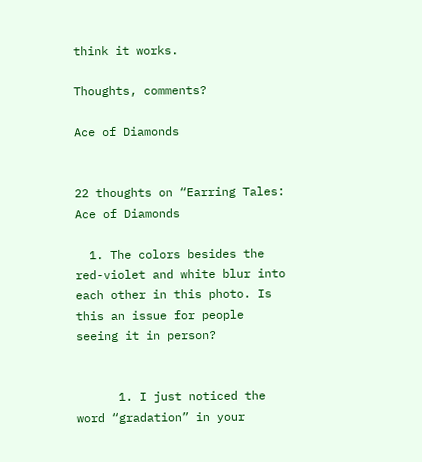think it works.

Thoughts, comments?

Ace of Diamonds


22 thoughts on “Earring Tales: Ace of Diamonds

  1. The colors besides the red-violet and white blur into each other in this photo. Is this an issue for people seeing it in person?


      1. I just noticed the word “gradation” in your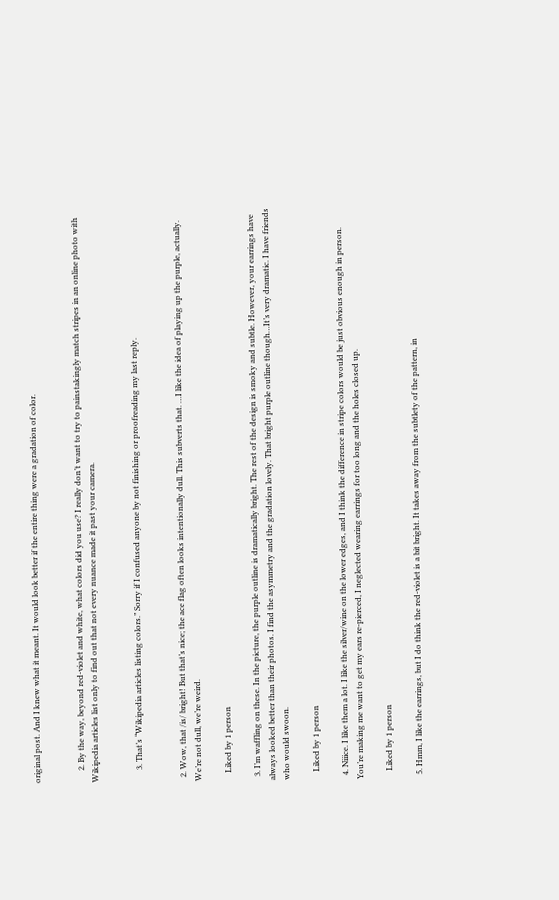original post. And I knew what it meant. It would look better if the entire thing were a gradation of color.


      2. By the way, beyond red-violet and white, what colors did you use? I really don’t want to try to painstakingly match stripes in an online photo with Wikipedia articles list only to find out that not every nuance made it past your camera.


      3. That’s “Wikipedia articles listing colors.” Sorry if I confused anyone by not finishing or proofreading my last reply.


  2. Wow, that /is/ bright! But that’s nice; the ace flag often looks intentionally dull. This subverts that. …I like the idea of playing up the purple, actually. We’re not dull, we’re weird.

    Liked by 1 person

  3. I’m waffling on these. In the picture, the purple outline is dramatically bright. The rest of the design is smoky and subtle. However, your earrings have always looked better than their photos. I find the asymmetry and the gradation lovely. That bright purple outline though…It’s very dramatic. I have friends who would swoon.

    Liked by 1 person

  4. Niiice. I like them a lot. I like the silver/wine on the lower edges, and I think the difference in stripe colors would be just obvious enough in person. You’re making me want to get my ears re-pierced, I neglected wearing earrings for too long and the holes closed up.

    Liked by 1 person

  5. Hmm, I like the earrings, but I do think the red-violet is a bit bright. It takes away from the subtlety of the pattern, in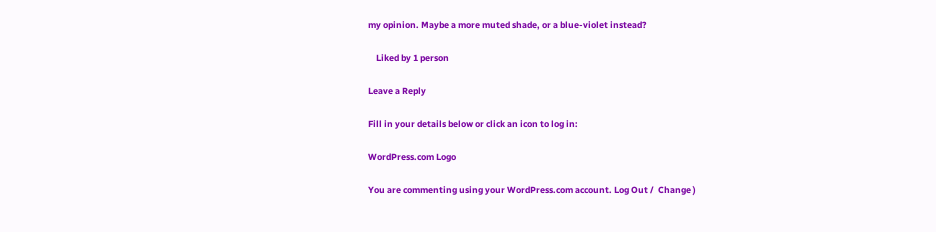my opinion. Maybe a more muted shade, or a blue-violet instead?

    Liked by 1 person

Leave a Reply

Fill in your details below or click an icon to log in:

WordPress.com Logo

You are commenting using your WordPress.com account. Log Out /  Change )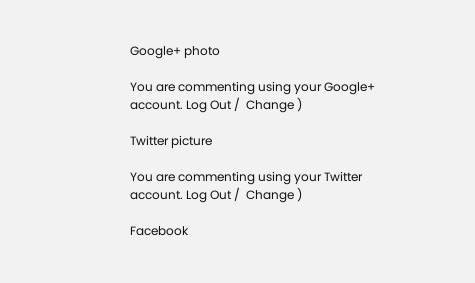Google+ photo

You are commenting using your Google+ account. Log Out /  Change )

Twitter picture

You are commenting using your Twitter account. Log Out /  Change )

Facebook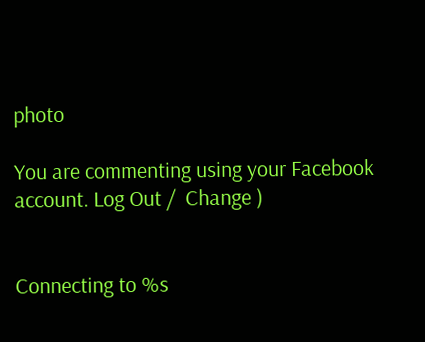photo

You are commenting using your Facebook account. Log Out /  Change )


Connecting to %s